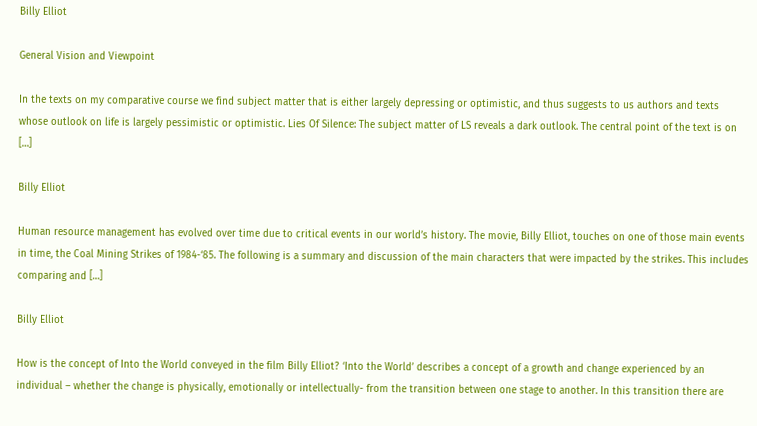Billy Elliot

General Vision and Viewpoint

In the texts on my comparative course we find subject matter that is either largely depressing or optimistic, and thus suggests to us authors and texts whose outlook on life is largely pessimistic or optimistic. Lies Of Silence: The subject matter of LS reveals a dark outlook. The central point of the text is on […]

Billy Elliot

Human resource management has evolved over time due to critical events in our world’s history. The movie, Billy Elliot, touches on one of those main events in time, the Coal Mining Strikes of 1984-‘85. The following is a summary and discussion of the main characters that were impacted by the strikes. This includes comparing and […]

Billy Elliot

How is the concept of Into the World conveyed in the film Billy Elliot? ‘Into the World’ describes a concept of a growth and change experienced by an individual – whether the change is physically, emotionally or intellectually- from the transition between one stage to another. In this transition there are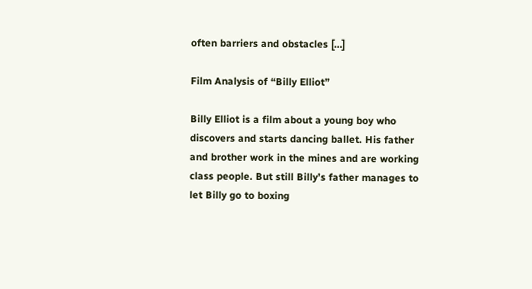often barriers and obstacles […]

Film Analysis of “Billy Elliot”

Billy Elliot is a film about a young boy who discovers and starts dancing ballet. His father and brother work in the mines and are working class people. But still Billy’s father manages to let Billy go to boxing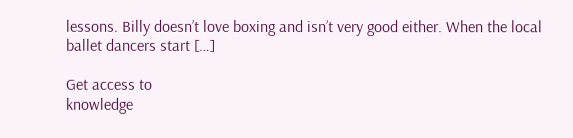lessons. Billy doesn’t love boxing and isn’t very good either. When the local ballet dancers start […]

Get access to
knowledge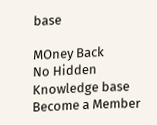base

MOney Back
No Hidden
Knowledge base
Become a Member